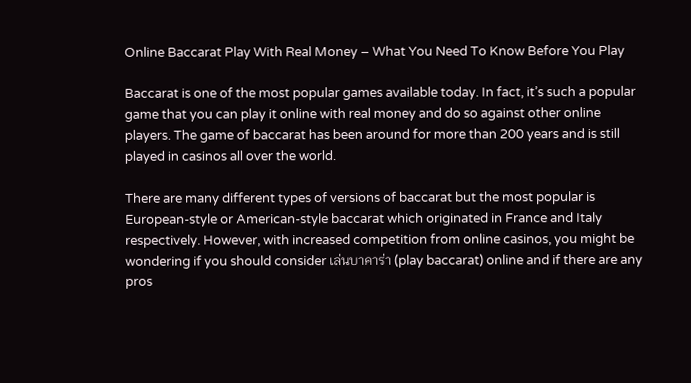Online Baccarat Play With Real Money – What You Need To Know Before You Play

Baccarat is one of the most popular games available today. In fact, it’s such a popular game that you can play it online with real money and do so against other online players. The game of baccarat has been around for more than 200 years and is still played in casinos all over the world.

There are many different types of versions of baccarat but the most popular is European-style or American-style baccarat which originated in France and Italy respectively. However, with increased competition from online casinos, you might be wondering if you should consider เล่นบาคาร่า (play baccarat) online and if there are any pros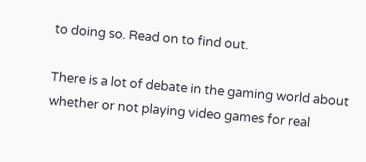to doing so. Read on to find out.

There is a lot of debate in the gaming world about whether or not playing video games for real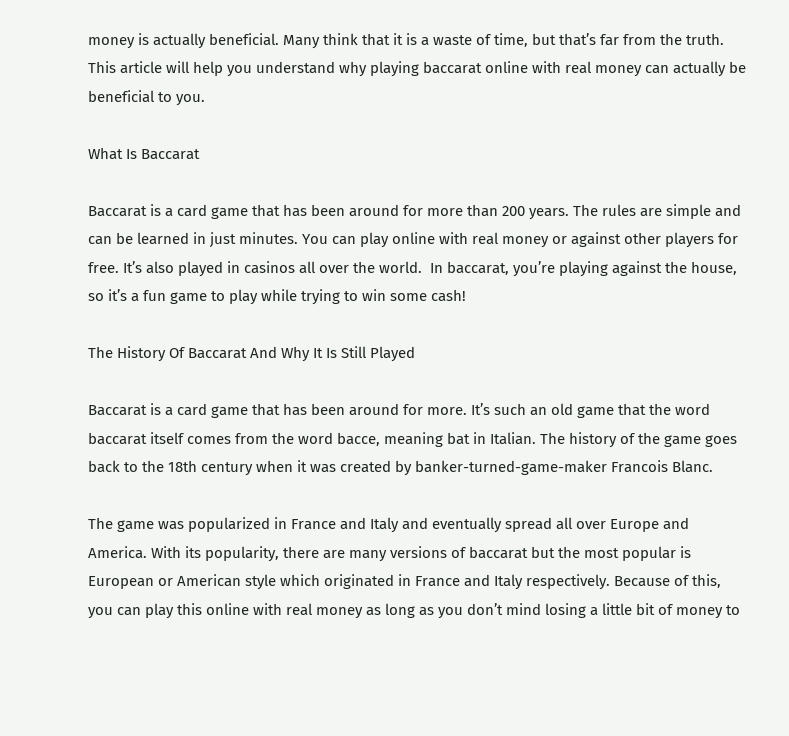money is actually beneficial. Many think that it is a waste of time, but that’s far from the truth. This article will help you understand why playing baccarat online with real money can actually be beneficial to you.

What Is Baccarat

Baccarat is a card game that has been around for more than 200 years. The rules are simple and can be learned in just minutes. You can play online with real money or against other players for free. It’s also played in casinos all over the world.  In baccarat, you’re playing against the house, so it’s a fun game to play while trying to win some cash!

The History Of Baccarat And Why It Is Still Played

Baccarat is a card game that has been around for more. It’s such an old game that the word baccarat itself comes from the word bacce, meaning bat in Italian. The history of the game goes back to the 18th century when it was created by banker-turned-game-maker Francois Blanc.

The game was popularized in France and Italy and eventually spread all over Europe and America. With its popularity, there are many versions of baccarat but the most popular is European or American style which originated in France and Italy respectively. Because of this, you can play this online with real money as long as you don’t mind losing a little bit of money to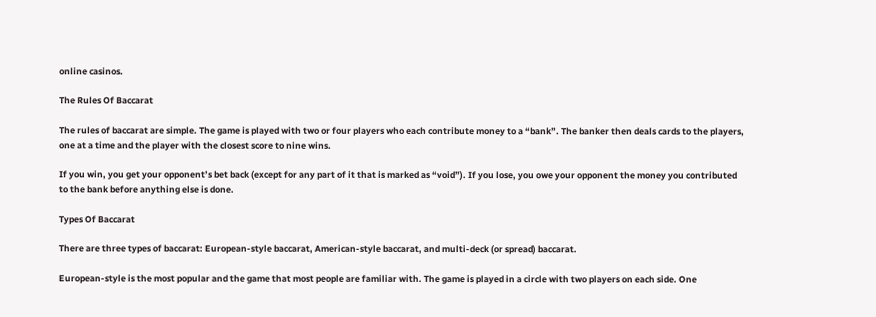online casinos.

The Rules Of Baccarat

The rules of baccarat are simple. The game is played with two or four players who each contribute money to a “bank”. The banker then deals cards to the players, one at a time and the player with the closest score to nine wins.

If you win, you get your opponent’s bet back (except for any part of it that is marked as “void”). If you lose, you owe your opponent the money you contributed to the bank before anything else is done.

Types Of Baccarat

There are three types of baccarat: European-style baccarat, American-style baccarat, and multi-deck (or spread) baccarat.

European-style is the most popular and the game that most people are familiar with. The game is played in a circle with two players on each side. One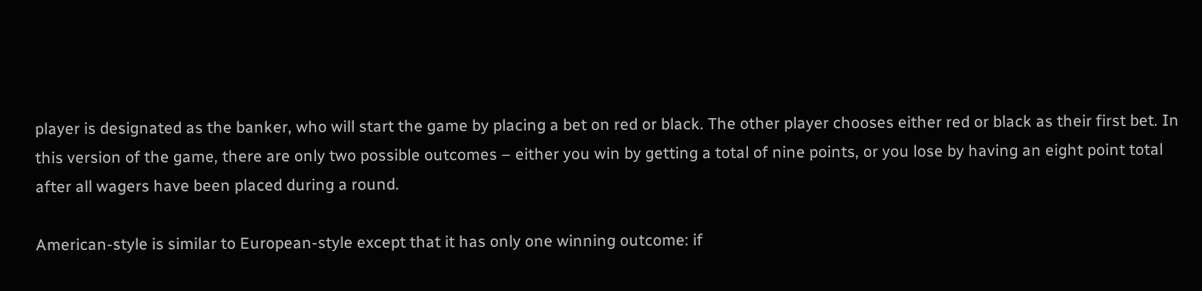player is designated as the banker, who will start the game by placing a bet on red or black. The other player chooses either red or black as their first bet. In this version of the game, there are only two possible outcomes – either you win by getting a total of nine points, or you lose by having an eight point total after all wagers have been placed during a round.

American-style is similar to European-style except that it has only one winning outcome: if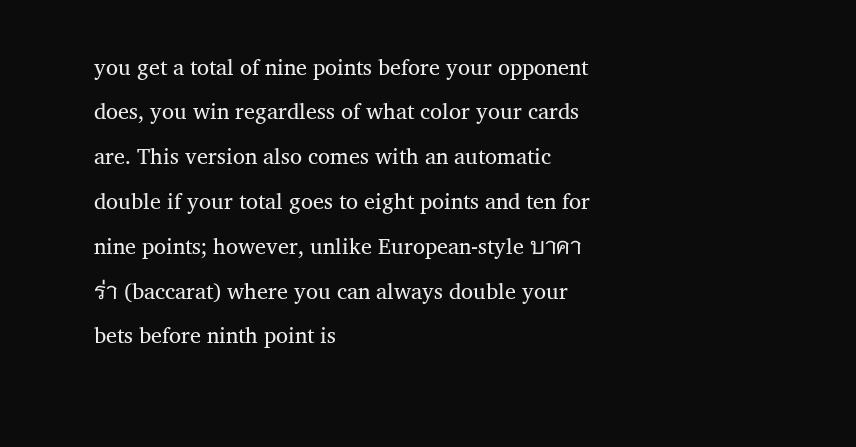you get a total of nine points before your opponent does, you win regardless of what color your cards are. This version also comes with an automatic double if your total goes to eight points and ten for nine points; however, unlike European-style บาคาร่า (baccarat) where you can always double your bets before ninth point is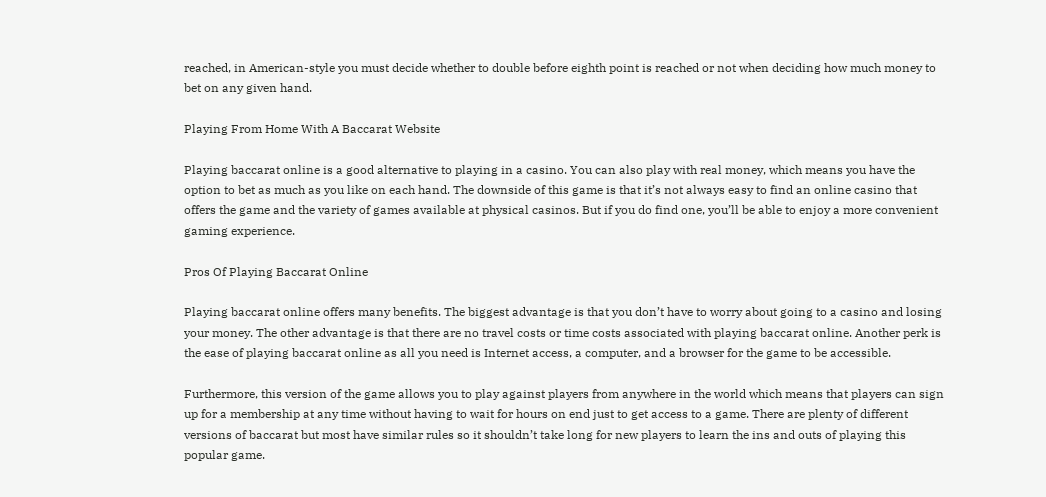reached, in American-style you must decide whether to double before eighth point is reached or not when deciding how much money to bet on any given hand.

Playing From Home With A Baccarat Website

Playing baccarat online is a good alternative to playing in a casino. You can also play with real money, which means you have the option to bet as much as you like on each hand. The downside of this game is that it’s not always easy to find an online casino that offers the game and the variety of games available at physical casinos. But if you do find one, you’ll be able to enjoy a more convenient gaming experience.

Pros Of Playing Baccarat Online

Playing baccarat online offers many benefits. The biggest advantage is that you don’t have to worry about going to a casino and losing your money. The other advantage is that there are no travel costs or time costs associated with playing baccarat online. Another perk is the ease of playing baccarat online as all you need is Internet access, a computer, and a browser for the game to be accessible.

Furthermore, this version of the game allows you to play against players from anywhere in the world which means that players can sign up for a membership at any time without having to wait for hours on end just to get access to a game. There are plenty of different versions of baccarat but most have similar rules so it shouldn’t take long for new players to learn the ins and outs of playing this popular game.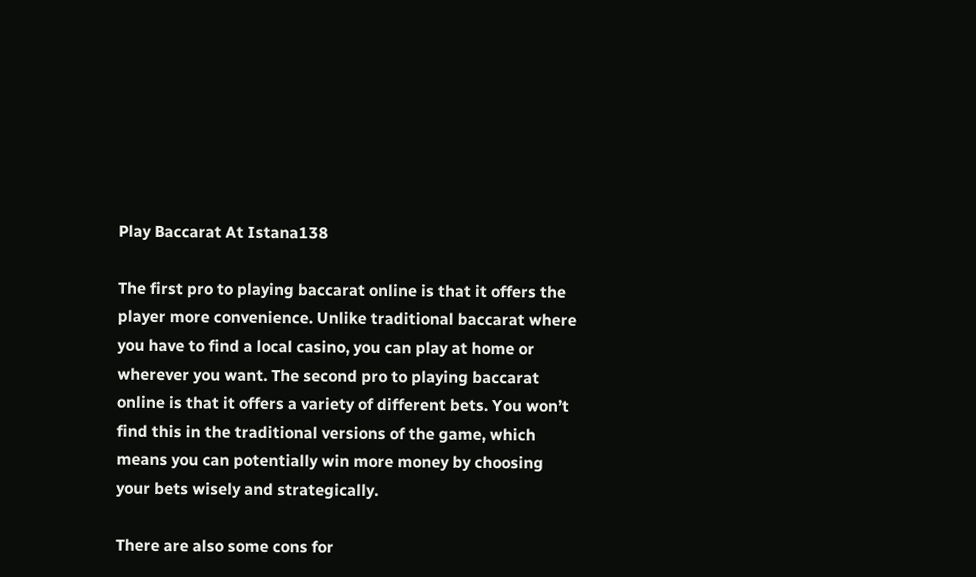Play Baccarat At Istana138

The first pro to playing baccarat online is that it offers the player more convenience. Unlike traditional baccarat where you have to find a local casino, you can play at home or wherever you want. The second pro to playing baccarat online is that it offers a variety of different bets. You won’t find this in the traditional versions of the game, which means you can potentially win more money by choosing your bets wisely and strategically.

There are also some cons for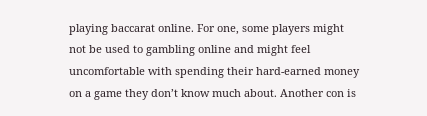playing baccarat online. For one, some players might not be used to gambling online and might feel uncomfortable with spending their hard-earned money on a game they don’t know much about. Another con is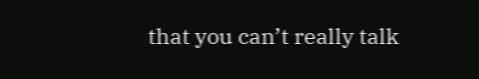that you can’t really talk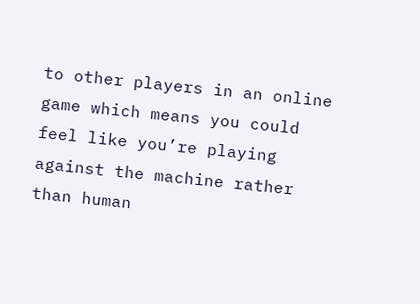to other players in an online game which means you could feel like you’re playing against the machine rather than human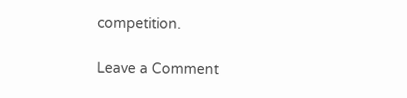competition.

Leave a Comment